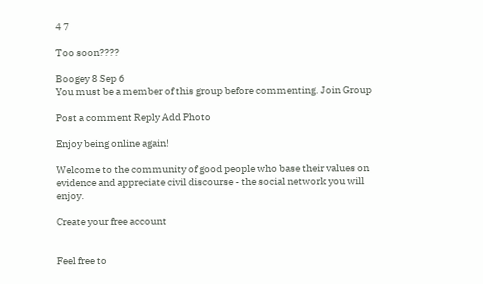4 7

Too soon????

Boogey 8 Sep 6
You must be a member of this group before commenting. Join Group

Post a comment Reply Add Photo

Enjoy being online again!

Welcome to the community of good people who base their values on evidence and appreciate civil discourse - the social network you will enjoy.

Create your free account


Feel free to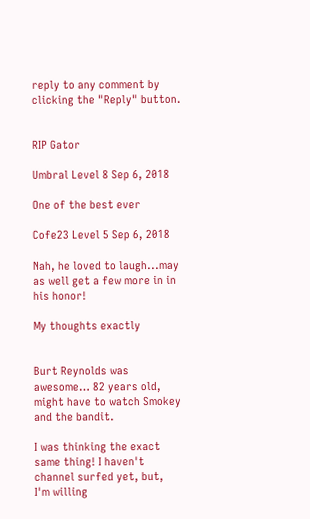reply to any comment by clicking the "Reply" button.


RIP Gator

Umbral Level 8 Sep 6, 2018

One of the best ever

Cofe23 Level 5 Sep 6, 2018

Nah, he loved to laugh...may as well get a few more in in his honor!

My thoughts exactly


Burt Reynolds was awesome… 82 years old, might have to watch Smokey and the bandit.

I was thinking the exact same thing! I haven't channel surfed yet, but,
I'm willing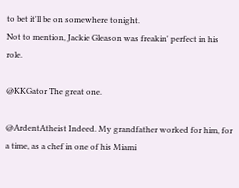to bet it'll be on somewhere tonight.
Not to mention, Jackie Gleason was freakin' perfect in his role.

@KKGator The great one.

@ArdentAtheist Indeed. My grandfather worked for him, for a time, as a chef in one of his Miami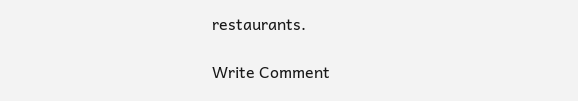restaurants.

Write Comment